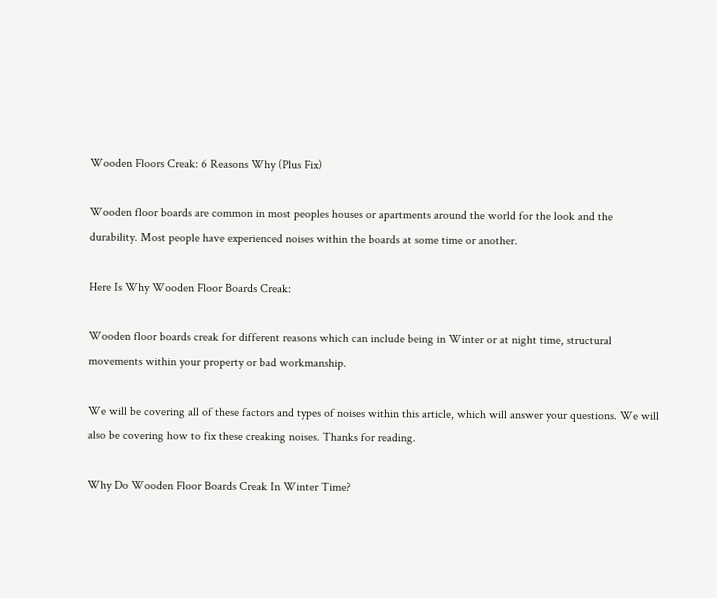Wooden Floors Creak: 6 Reasons Why (Plus Fix)

Wooden floor boards are common in most peoples houses or apartments around the world for the look and the durability. Most people have experienced noises within the boards at some time or another.

Here Is Why Wooden Floor Boards Creak:

Wooden floor boards creak for different reasons which can include being in Winter or at night time, structural movements within your property or bad workmanship.

We will be covering all of these factors and types of noises within this article, which will answer your questions. We will also be covering how to fix these creaking noises. Thanks for reading.

Why Do Wooden Floor Boards Creak In Winter Time?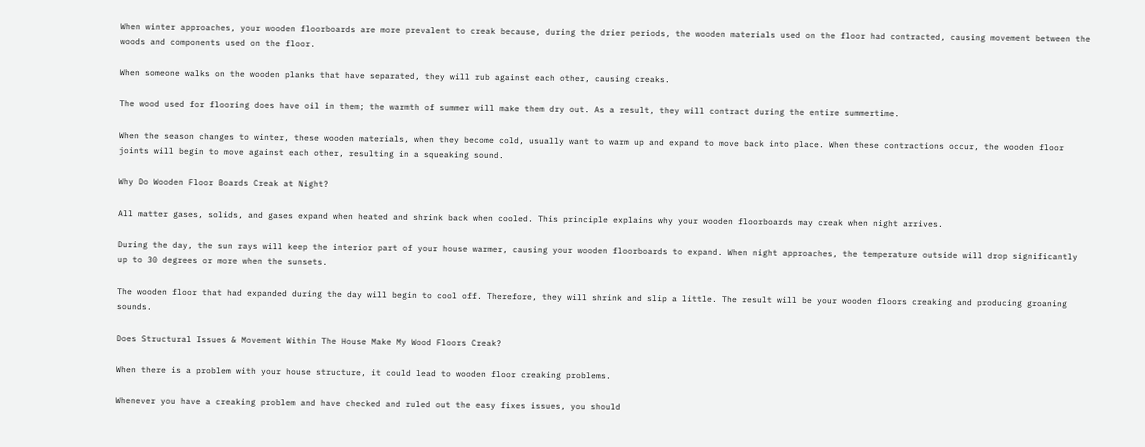When winter approaches, your wooden floorboards are more prevalent to creak because, during the drier periods, the wooden materials used on the floor had contracted, causing movement between the woods and components used on the floor.

When someone walks on the wooden planks that have separated, they will rub against each other, causing creaks.

The wood used for flooring does have oil in them; the warmth of summer will make them dry out. As a result, they will contract during the entire summertime.

When the season changes to winter, these wooden materials, when they become cold, usually want to warm up and expand to move back into place. When these contractions occur, the wooden floor joints will begin to move against each other, resulting in a squeaking sound.

Why Do Wooden Floor Boards Creak at Night?

All matter gases, solids, and gases expand when heated and shrink back when cooled. This principle explains why your wooden floorboards may creak when night arrives.

During the day, the sun rays will keep the interior part of your house warmer, causing your wooden floorboards to expand. When night approaches, the temperature outside will drop significantly up to 30 degrees or more when the sunsets.

The wooden floor that had expanded during the day will begin to cool off. Therefore, they will shrink and slip a little. The result will be your wooden floors creaking and producing groaning sounds.

Does Structural Issues & Movement Within The House Make My Wood Floors Creak?

When there is a problem with your house structure, it could lead to wooden floor creaking problems.

Whenever you have a creaking problem and have checked and ruled out the easy fixes issues, you should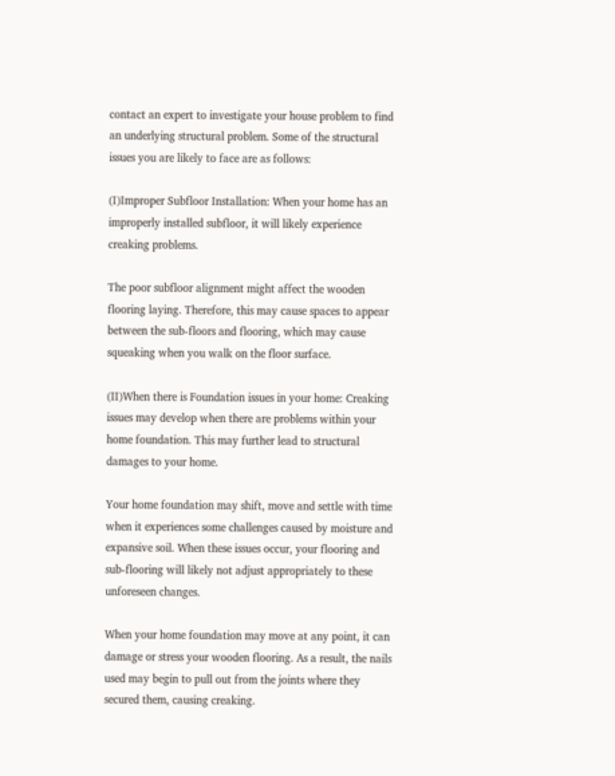contact an expert to investigate your house problem to find an underlying structural problem. Some of the structural issues you are likely to face are as follows:

(I)Improper Subfloor Installation: When your home has an improperly installed subfloor, it will likely experience creaking problems.

The poor subfloor alignment might affect the wooden flooring laying. Therefore, this may cause spaces to appear between the sub-floors and flooring, which may cause squeaking when you walk on the floor surface.

(II)When there is Foundation issues in your home: Creaking issues may develop when there are problems within your home foundation. This may further lead to structural damages to your home.

Your home foundation may shift, move and settle with time when it experiences some challenges caused by moisture and expansive soil. When these issues occur, your flooring and sub-flooring will likely not adjust appropriately to these unforeseen changes.

When your home foundation may move at any point, it can damage or stress your wooden flooring. As a result, the nails used may begin to pull out from the joints where they secured them, causing creaking.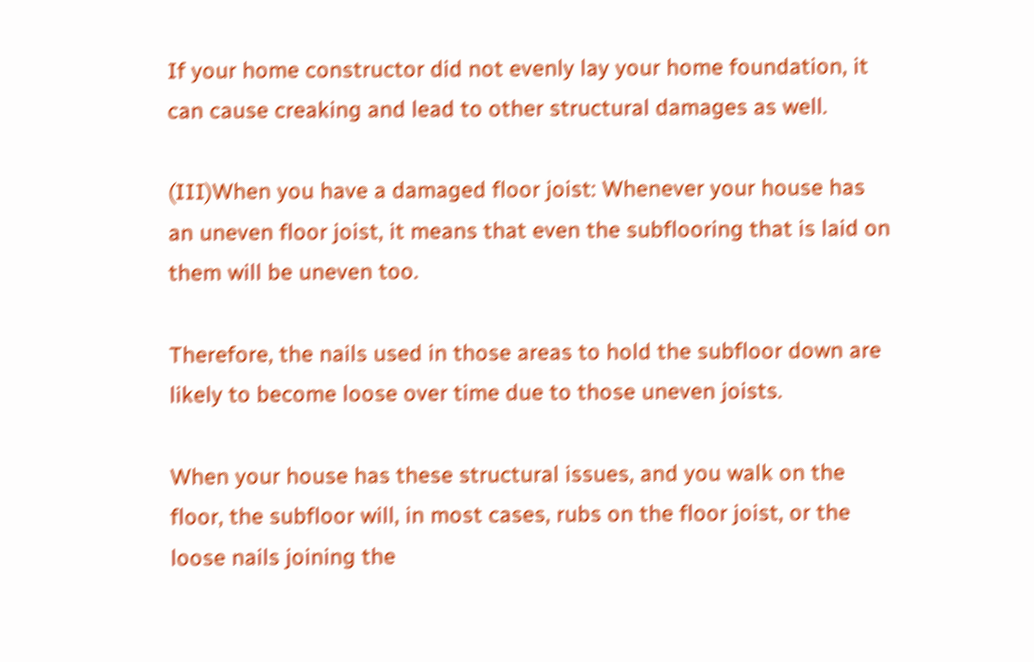If your home constructor did not evenly lay your home foundation, it can cause creaking and lead to other structural damages as well.

(III)When you have a damaged floor joist: Whenever your house has an uneven floor joist, it means that even the subflooring that is laid on them will be uneven too.

Therefore, the nails used in those areas to hold the subfloor down are likely to become loose over time due to those uneven joists.

When your house has these structural issues, and you walk on the floor, the subfloor will, in most cases, rubs on the floor joist, or the loose nails joining the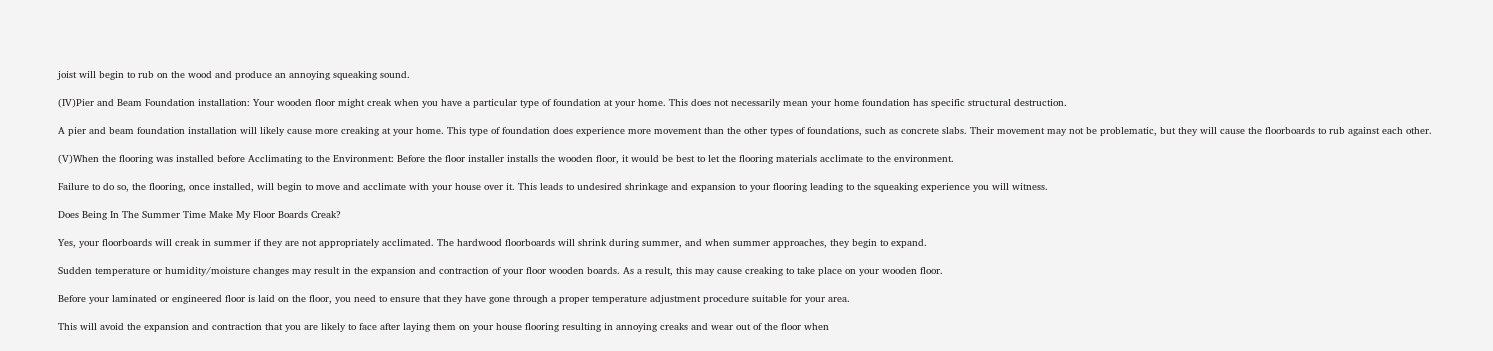joist will begin to rub on the wood and produce an annoying squeaking sound.

(IV)Pier and Beam Foundation installation: Your wooden floor might creak when you have a particular type of foundation at your home. This does not necessarily mean your home foundation has specific structural destruction.

A pier and beam foundation installation will likely cause more creaking at your home. This type of foundation does experience more movement than the other types of foundations, such as concrete slabs. Their movement may not be problematic, but they will cause the floorboards to rub against each other.

(V)When the flooring was installed before Acclimating to the Environment: Before the floor installer installs the wooden floor, it would be best to let the flooring materials acclimate to the environment.

Failure to do so, the flooring, once installed, will begin to move and acclimate with your house over it. This leads to undesired shrinkage and expansion to your flooring leading to the squeaking experience you will witness.

Does Being In The Summer Time Make My Floor Boards Creak?

Yes, your floorboards will creak in summer if they are not appropriately acclimated. The hardwood floorboards will shrink during summer, and when summer approaches, they begin to expand.

Sudden temperature or humidity/moisture changes may result in the expansion and contraction of your floor wooden boards. As a result, this may cause creaking to take place on your wooden floor.

Before your laminated or engineered floor is laid on the floor, you need to ensure that they have gone through a proper temperature adjustment procedure suitable for your area.

This will avoid the expansion and contraction that you are likely to face after laying them on your house flooring resulting in annoying creaks and wear out of the floor when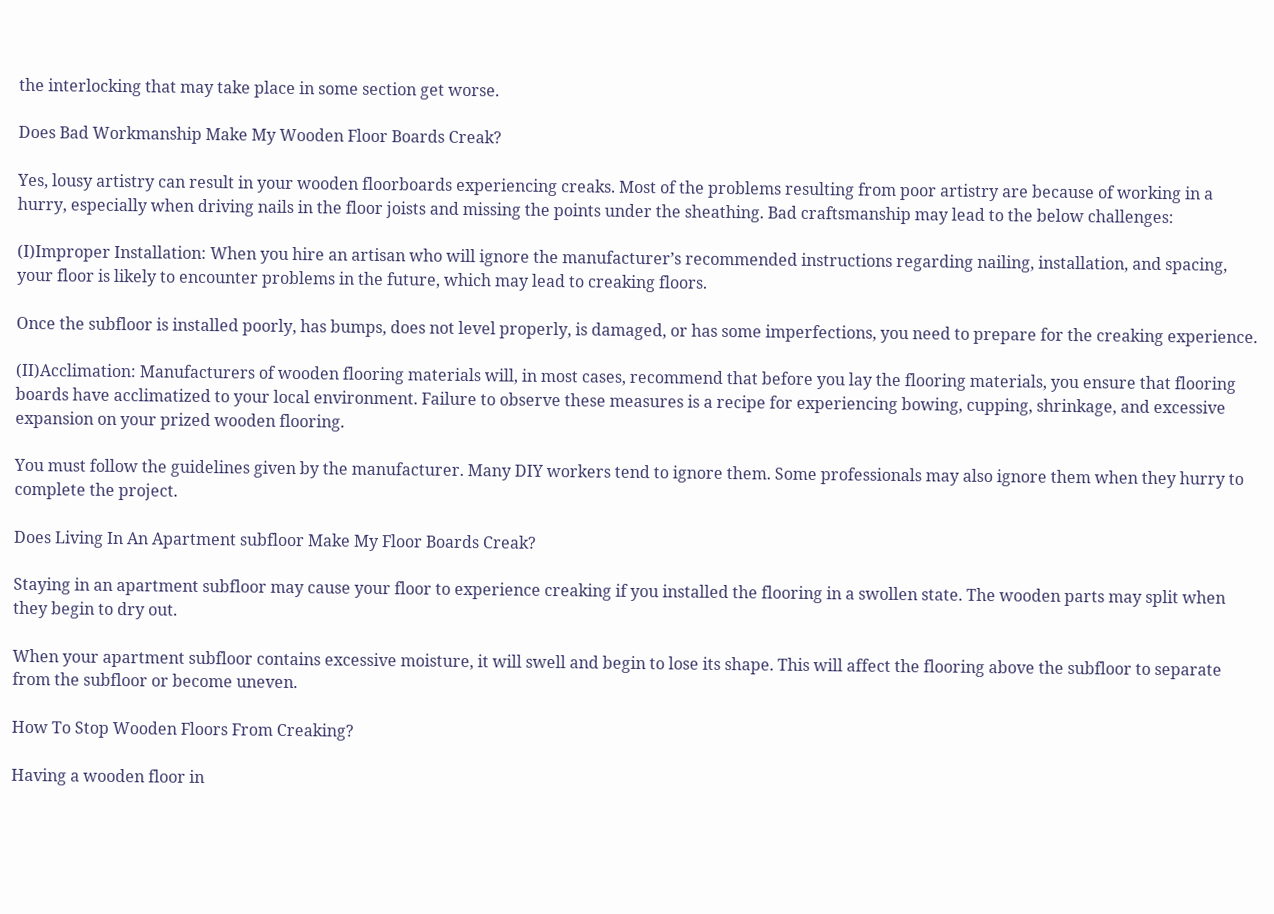the interlocking that may take place in some section get worse.

Does Bad Workmanship Make My Wooden Floor Boards Creak?

Yes, lousy artistry can result in your wooden floorboards experiencing creaks. Most of the problems resulting from poor artistry are because of working in a hurry, especially when driving nails in the floor joists and missing the points under the sheathing. Bad craftsmanship may lead to the below challenges:

(I)Improper Installation: When you hire an artisan who will ignore the manufacturer’s recommended instructions regarding nailing, installation, and spacing, your floor is likely to encounter problems in the future, which may lead to creaking floors.

Once the subfloor is installed poorly, has bumps, does not level properly, is damaged, or has some imperfections, you need to prepare for the creaking experience.

(II)Acclimation: Manufacturers of wooden flooring materials will, in most cases, recommend that before you lay the flooring materials, you ensure that flooring boards have acclimatized to your local environment. Failure to observe these measures is a recipe for experiencing bowing, cupping, shrinkage, and excessive expansion on your prized wooden flooring.

You must follow the guidelines given by the manufacturer. Many DIY workers tend to ignore them. Some professionals may also ignore them when they hurry to complete the project.

Does Living In An Apartment subfloor Make My Floor Boards Creak?

Staying in an apartment subfloor may cause your floor to experience creaking if you installed the flooring in a swollen state. The wooden parts may split when they begin to dry out.

When your apartment subfloor contains excessive moisture, it will swell and begin to lose its shape. This will affect the flooring above the subfloor to separate from the subfloor or become uneven.

How To Stop Wooden Floors From Creaking?

Having a wooden floor in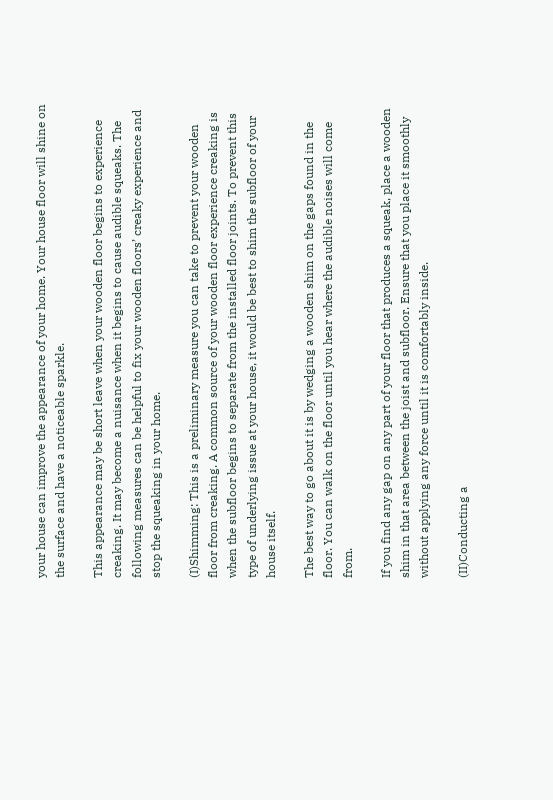your house can improve the appearance of your home. Your house floor will shine on the surface and have a noticeable sparkle.

This appearance may be short leave when your wooden floor begins to experience creaking. It may become a nuisance when it begins to cause audible squeaks. The following measures can be helpful to fix your wooden floors’ creaky experience and stop the squeaking in your home.

(I)Shimming: This is a preliminary measure you can take to prevent your wooden floor from creaking. A common source of your wooden floor experience creaking is when the subfloor begins to separate from the installed floor joints. To prevent this type of underlying issue at your house, it would be best to shim the subfloor of your house itself.

The best way to go about it is by wedging a wooden shim on the gaps found in the floor. You can walk on the floor until you hear where the audible noises will come from.

If you find any gap on any part of your floor that produces a squeak, place a wooden shim in that area between the joist and subfloor. Ensure that you place it smoothly without applying any force until it is comfortably inside.

(II)Conducting a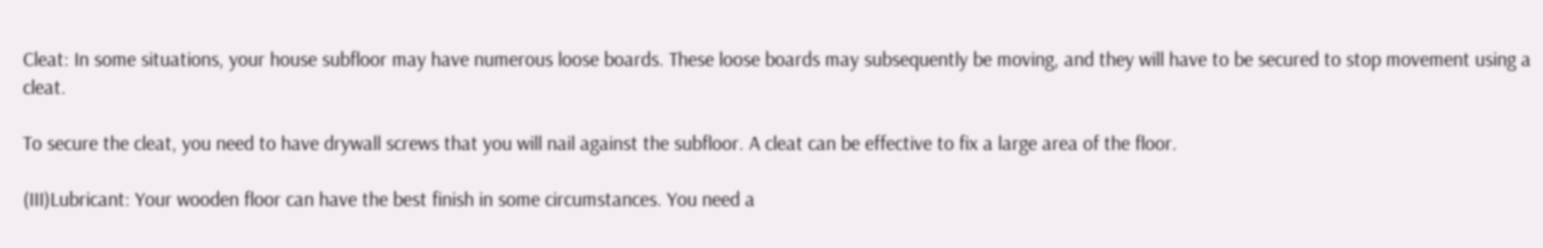Cleat: In some situations, your house subfloor may have numerous loose boards. These loose boards may subsequently be moving, and they will have to be secured to stop movement using a cleat.

To secure the cleat, you need to have drywall screws that you will nail against the subfloor. A cleat can be effective to fix a large area of the floor.

(III)Lubricant: Your wooden floor can have the best finish in some circumstances. You need a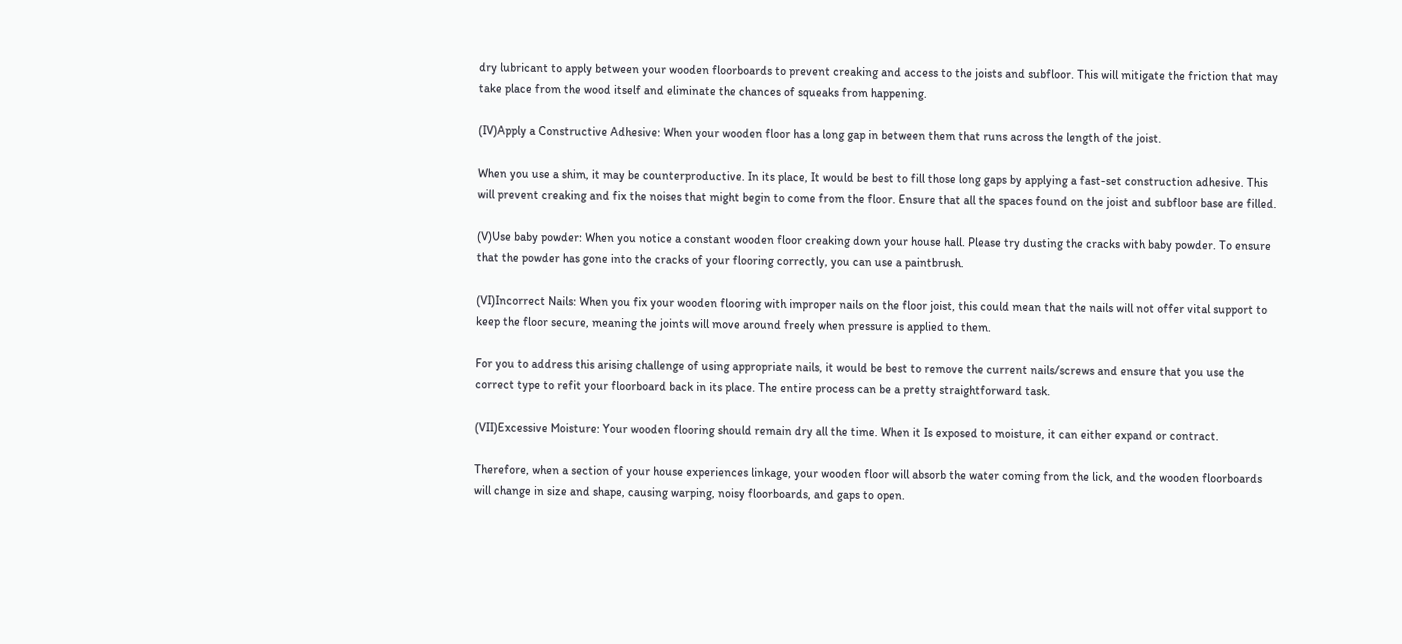dry lubricant to apply between your wooden floorboards to prevent creaking and access to the joists and subfloor. This will mitigate the friction that may take place from the wood itself and eliminate the chances of squeaks from happening.

(IV)Apply a Constructive Adhesive: When your wooden floor has a long gap in between them that runs across the length of the joist.

When you use a shim, it may be counterproductive. In its place, It would be best to fill those long gaps by applying a fast-set construction adhesive. This will prevent creaking and fix the noises that might begin to come from the floor. Ensure that all the spaces found on the joist and subfloor base are filled.

(V)Use baby powder: When you notice a constant wooden floor creaking down your house hall. Please try dusting the cracks with baby powder. To ensure that the powder has gone into the cracks of your flooring correctly, you can use a paintbrush.

(VI)Incorrect Nails: When you fix your wooden flooring with improper nails on the floor joist, this could mean that the nails will not offer vital support to keep the floor secure, meaning the joints will move around freely when pressure is applied to them.

For you to address this arising challenge of using appropriate nails, it would be best to remove the current nails/screws and ensure that you use the correct type to refit your floorboard back in its place. The entire process can be a pretty straightforward task.

(VII)Excessive Moisture: Your wooden flooring should remain dry all the time. When it Is exposed to moisture, it can either expand or contract.

Therefore, when a section of your house experiences linkage, your wooden floor will absorb the water coming from the lick, and the wooden floorboards will change in size and shape, causing warping, noisy floorboards, and gaps to open.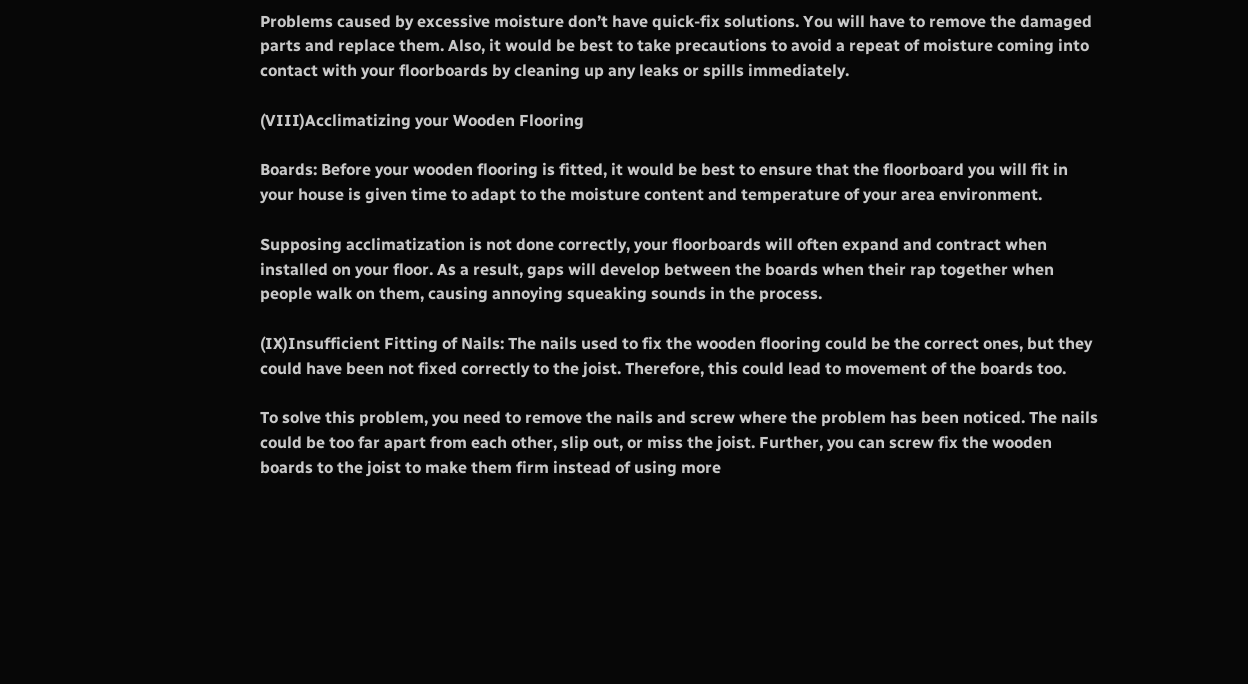Problems caused by excessive moisture don’t have quick-fix solutions. You will have to remove the damaged parts and replace them. Also, it would be best to take precautions to avoid a repeat of moisture coming into contact with your floorboards by cleaning up any leaks or spills immediately.

(VIII)Acclimatizing your Wooden Flooring

Boards: Before your wooden flooring is fitted, it would be best to ensure that the floorboard you will fit in your house is given time to adapt to the moisture content and temperature of your area environment.

Supposing acclimatization is not done correctly, your floorboards will often expand and contract when installed on your floor. As a result, gaps will develop between the boards when their rap together when people walk on them, causing annoying squeaking sounds in the process.

(IX)Insufficient Fitting of Nails: The nails used to fix the wooden flooring could be the correct ones, but they could have been not fixed correctly to the joist. Therefore, this could lead to movement of the boards too.

To solve this problem, you need to remove the nails and screw where the problem has been noticed. The nails could be too far apart from each other, slip out, or miss the joist. Further, you can screw fix the wooden boards to the joist to make them firm instead of using more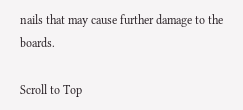nails that may cause further damage to the boards.

Scroll to Top